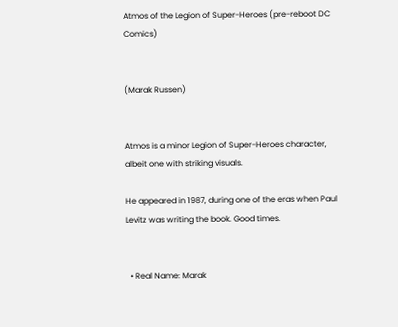Atmos of the Legion of Super-Heroes (pre-reboot DC Comics)


(Marak Russen)


Atmos is a minor Legion of Super-Heroes character, albeit one with striking visuals.

He appeared in 1987, during one of the eras when Paul Levitz was writing the book. Good times.


  • Real Name: Marak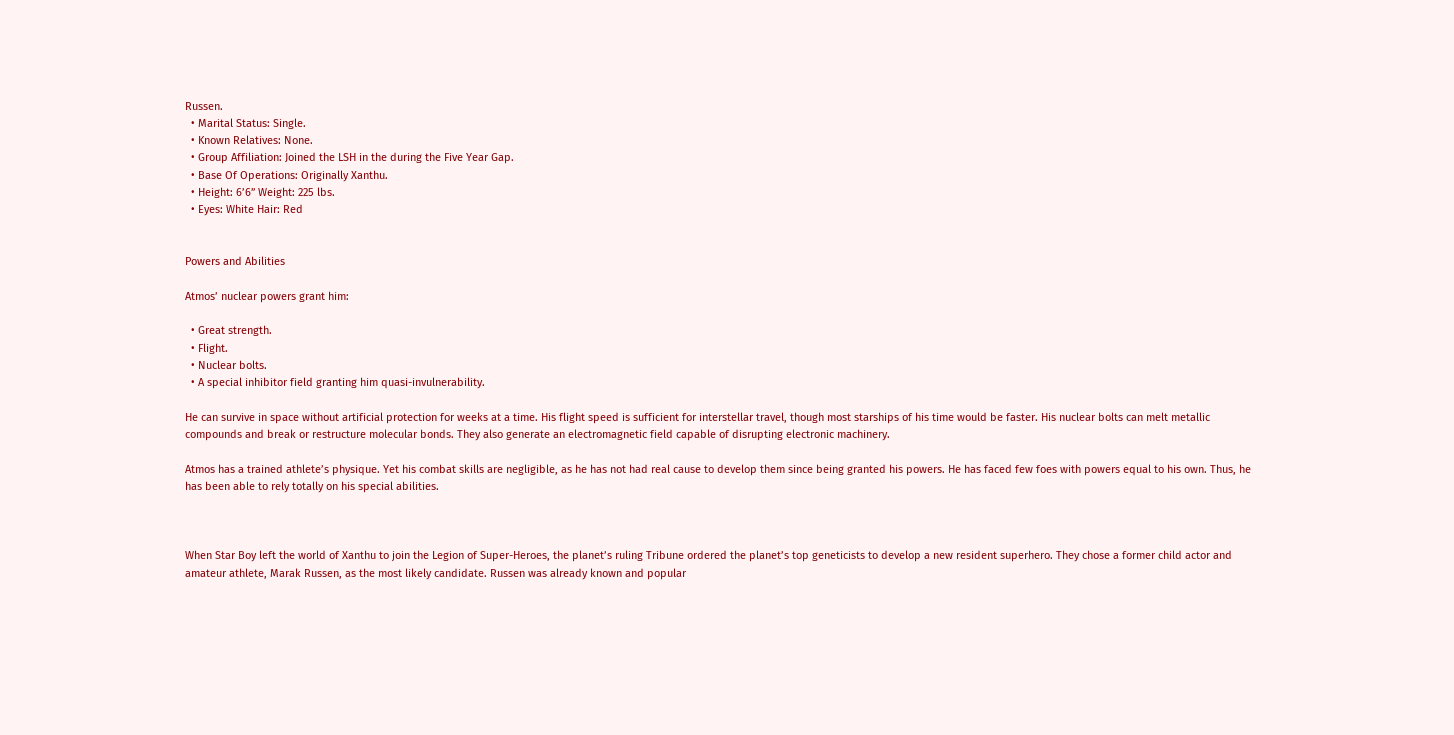Russen.
  • Marital Status: Single.
  • Known Relatives: None.
  • Group Affiliation: Joined the LSH in the during the Five Year Gap.
  • Base Of Operations: Originally Xanthu.
  • Height: 6’6” Weight: 225 lbs.
  • Eyes: White Hair: Red


Powers and Abilities

Atmos’ nuclear powers grant him:

  • Great strength.
  • Flight.
  • Nuclear bolts.
  • A special inhibitor field granting him quasi-invulnerability.

He can survive in space without artificial protection for weeks at a time. His flight speed is sufficient for interstellar travel, though most starships of his time would be faster. His nuclear bolts can melt metallic compounds and break or restructure molecular bonds. They also generate an electromagnetic field capable of disrupting electronic machinery.

Atmos has a trained athlete’s physique. Yet his combat skills are negligible, as he has not had real cause to develop them since being granted his powers. He has faced few foes with powers equal to his own. Thus, he has been able to rely totally on his special abilities.



When Star Boy left the world of Xanthu to join the Legion of Super-Heroes, the planet’s ruling Tribune ordered the planet’s top geneticists to develop a new resident superhero. They chose a former child actor and amateur athlete, Marak Russen, as the most likely candidate. Russen was already known and popular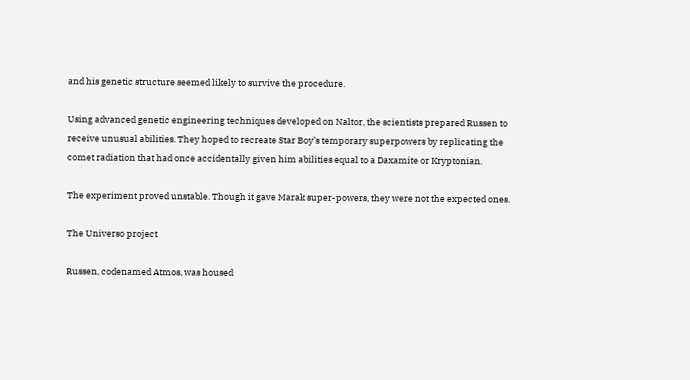and his genetic structure seemed likely to survive the procedure.

Using advanced genetic engineering techniques developed on Naltor, the scientists prepared Russen to receive unusual abilities. They hoped to recreate Star Boy’s temporary superpowers by replicating the comet radiation that had once accidentally given him abilities equal to a Daxamite or Kryptonian.

The experiment proved unstable. Though it gave Marak super-powers, they were not the expected ones.

The Universo project

Russen, codenamed Atmos, was housed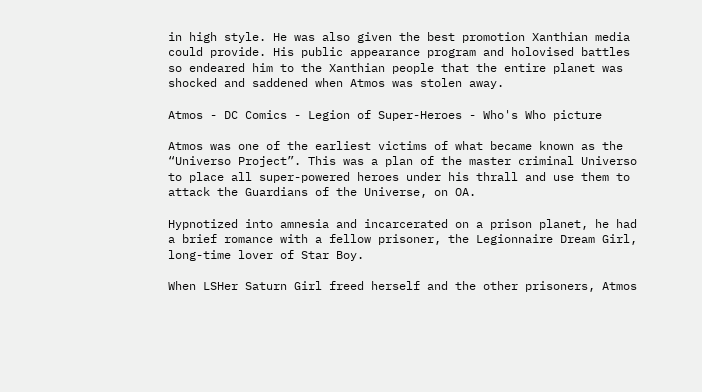in high style. He was also given the best promotion Xanthian media could provide. His public appearance program and holovised battles so endeared him to the Xanthian people that the entire planet was shocked and saddened when Atmos was stolen away.

Atmos - DC Comics - Legion of Super-Heroes - Who's Who picture

Atmos was one of the earliest victims of what became known as the “Universo Project”. This was a plan of the master criminal Universo to place all super-powered heroes under his thrall and use them to attack the Guardians of the Universe, on OA.

Hypnotized into amnesia and incarcerated on a prison planet, he had a brief romance with a fellow prisoner, the Legionnaire Dream Girl, long-time lover of Star Boy.

When LSHer Saturn Girl freed herself and the other prisoners, Atmos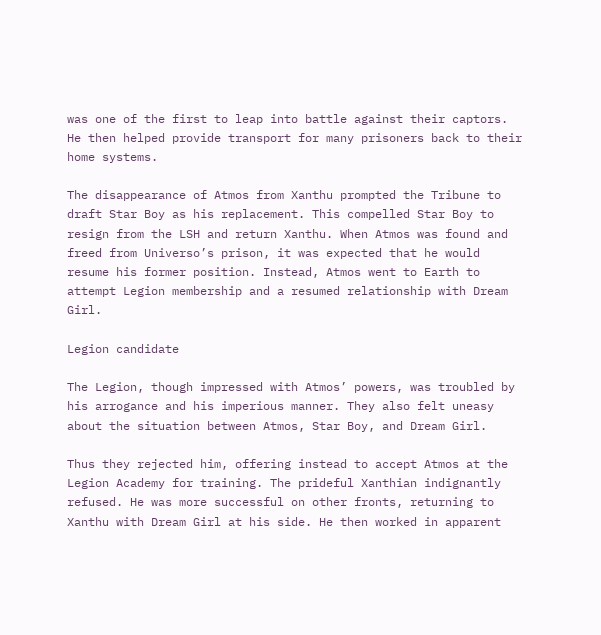was one of the first to leap into battle against their captors. He then helped provide transport for many prisoners back to their home systems.

The disappearance of Atmos from Xanthu prompted the Tribune to draft Star Boy as his replacement. This compelled Star Boy to resign from the LSH and return Xanthu. When Atmos was found and freed from Universo’s prison, it was expected that he would resume his former position. Instead, Atmos went to Earth to attempt Legion membership and a resumed relationship with Dream Girl.

Legion candidate

The Legion, though impressed with Atmos’ powers, was troubled by his arrogance and his imperious manner. They also felt uneasy about the situation between Atmos, Star Boy, and Dream Girl.

Thus they rejected him, offering instead to accept Atmos at the Legion Academy for training. The prideful Xanthian indignantly refused. He was more successful on other fronts, returning to Xanthu with Dream Girl at his side. He then worked in apparent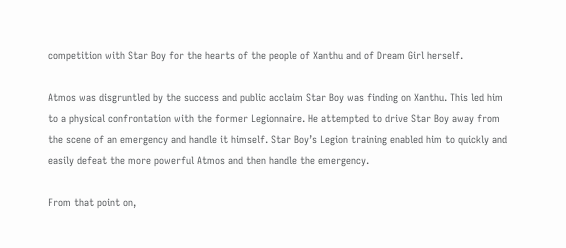competition with Star Boy for the hearts of the people of Xanthu and of Dream Girl herself.

Atmos was disgruntled by the success and public acclaim Star Boy was finding on Xanthu. This led him to a physical confrontation with the former Legionnaire. He attempted to drive Star Boy away from the scene of an emergency and handle it himself. Star Boy’s Legion training enabled him to quickly and easily defeat the more powerful Atmos and then handle the emergency.

From that point on,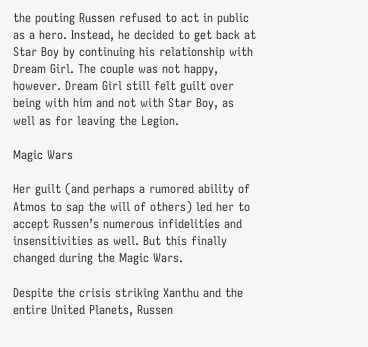the pouting Russen refused to act in public as a hero. Instead, he decided to get back at Star Boy by continuing his relationship with Dream Girl. The couple was not happy, however. Dream Girl still felt guilt over being with him and not with Star Boy, as well as for leaving the Legion.

Magic Wars

Her guilt (and perhaps a rumored ability of Atmos to sap the will of others) led her to accept Russen’s numerous infidelities and insensitivities as well. But this finally changed during the Magic Wars.

Despite the crisis striking Xanthu and the entire United Planets, Russen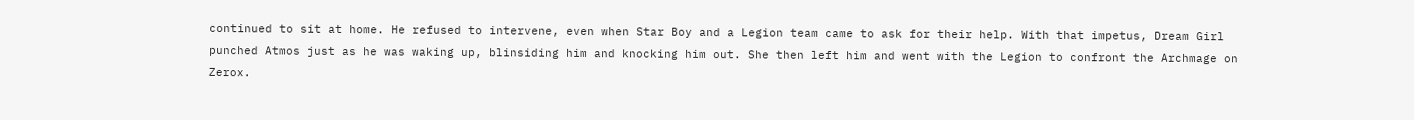continued to sit at home. He refused to intervene, even when Star Boy and a Legion team came to ask for their help. With that impetus, Dream Girl punched Atmos just as he was waking up, blinsiding him and knocking him out. She then left him and went with the Legion to confront the Archmage on Zerox.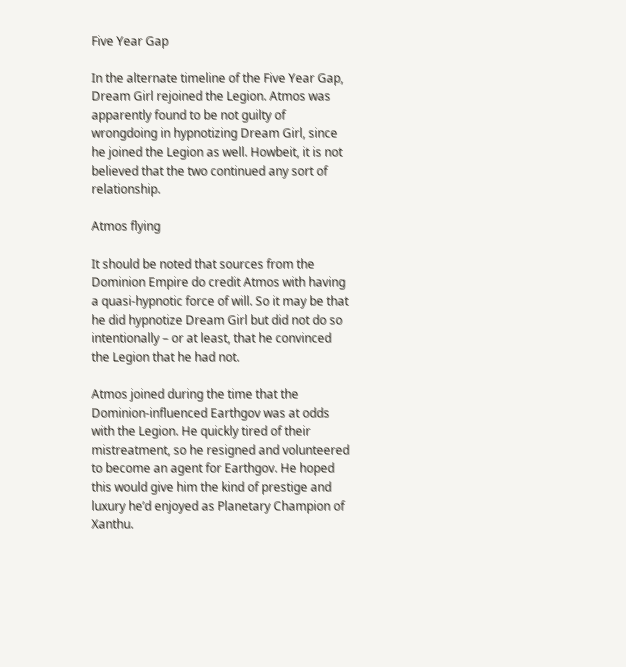Five Year Gap

In the alternate timeline of the Five Year Gap, Dream Girl rejoined the Legion. Atmos was apparently found to be not guilty of wrongdoing in hypnotizing Dream Girl, since he joined the Legion as well. Howbeit, it is not believed that the two continued any sort of relationship.

Atmos flying

It should be noted that sources from the Dominion Empire do credit Atmos with having a quasi-hypnotic force of will. So it may be that he did hypnotize Dream Girl but did not do so intentionally – or at least, that he convinced the Legion that he had not.

Atmos joined during the time that the Dominion-influenced Earthgov was at odds with the Legion. He quickly tired of their mistreatment, so he resigned and volunteered to become an agent for Earthgov. He hoped this would give him the kind of prestige and luxury he’d enjoyed as Planetary Champion of Xanthu.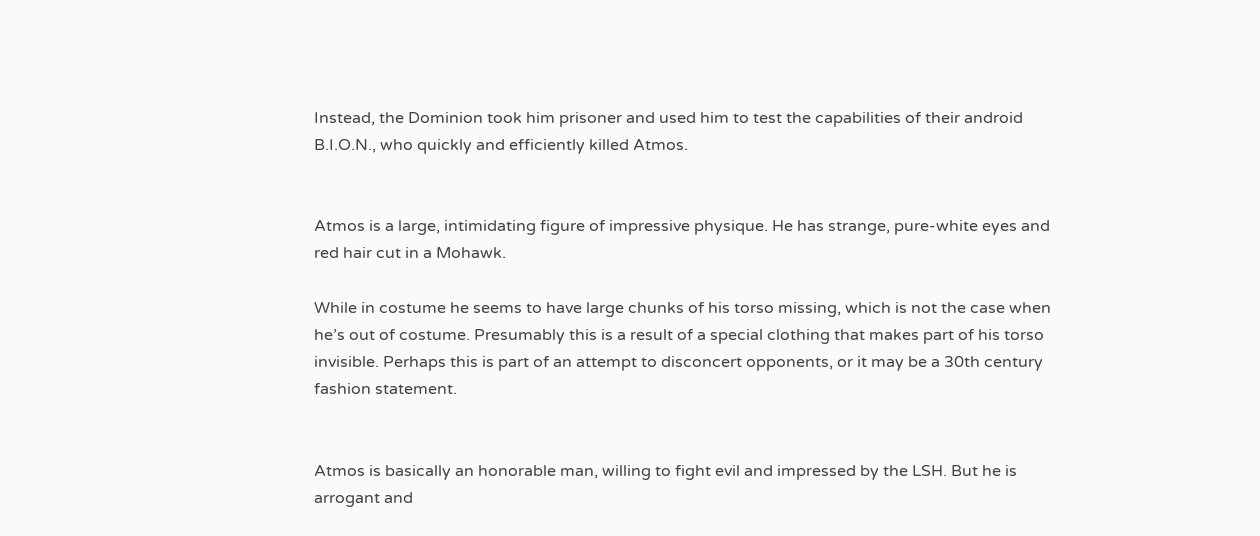Instead, the Dominion took him prisoner and used him to test the capabilities of their android B.I.O.N., who quickly and efficiently killed Atmos.


Atmos is a large, intimidating figure of impressive physique. He has strange, pure-white eyes and red hair cut in a Mohawk.

While in costume he seems to have large chunks of his torso missing, which is not the case when he’s out of costume. Presumably this is a result of a special clothing that makes part of his torso invisible. Perhaps this is part of an attempt to disconcert opponents, or it may be a 30th century fashion statement.


Atmos is basically an honorable man, willing to fight evil and impressed by the LSH. But he is arrogant and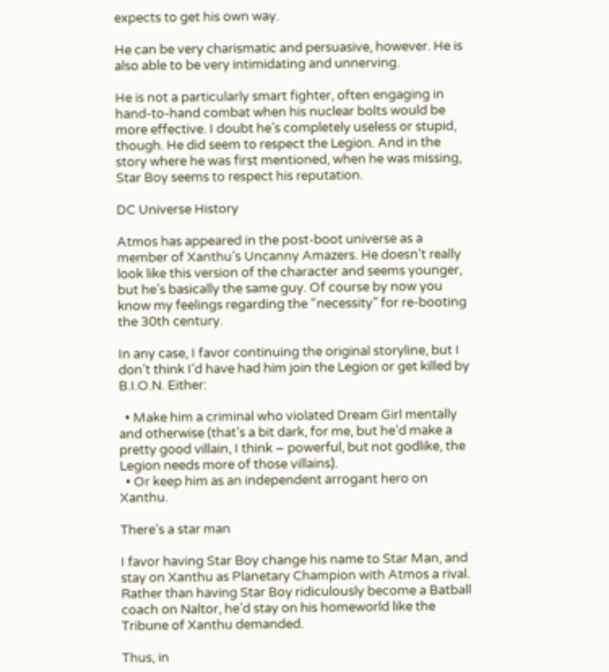expects to get his own way.

He can be very charismatic and persuasive, however. He is also able to be very intimidating and unnerving.

He is not a particularly smart fighter, often engaging in hand-to-hand combat when his nuclear bolts would be more effective. I doubt he’s completely useless or stupid, though. He did seem to respect the Legion. And in the story where he was first mentioned, when he was missing, Star Boy seems to respect his reputation.

DC Universe History

Atmos has appeared in the post-boot universe as a member of Xanthu’s Uncanny Amazers. He doesn’t really look like this version of the character and seems younger, but he’s basically the same guy. Of course by now you know my feelings regarding the “necessity” for re-booting the 30th century.

In any case, I favor continuing the original storyline, but I don’t think I’d have had him join the Legion or get killed by B.I.O.N. Either:

  • Make him a criminal who violated Dream Girl mentally and otherwise (that’s a bit dark, for me, but he’d make a pretty good villain, I think – powerful, but not godlike, the Legion needs more of those villains).
  • Or keep him as an independent arrogant hero on Xanthu.

There’s a star man

I favor having Star Boy change his name to Star Man, and stay on Xanthu as Planetary Champion with Atmos a rival. Rather than having Star Boy ridiculously become a Batball coach on Naltor, he’d stay on his homeworld like the Tribune of Xanthu demanded.

Thus, in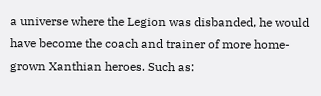a universe where the Legion was disbanded, he would have become the coach and trainer of more home-grown Xanthian heroes. Such as: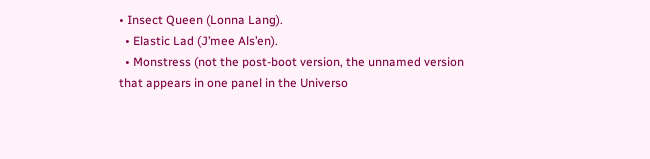• Insect Queen (Lonna Lang).
  • Elastic Lad (J’mee Als’en).
  • Monstress (not the post-boot version, the unnamed version that appears in one panel in the Universo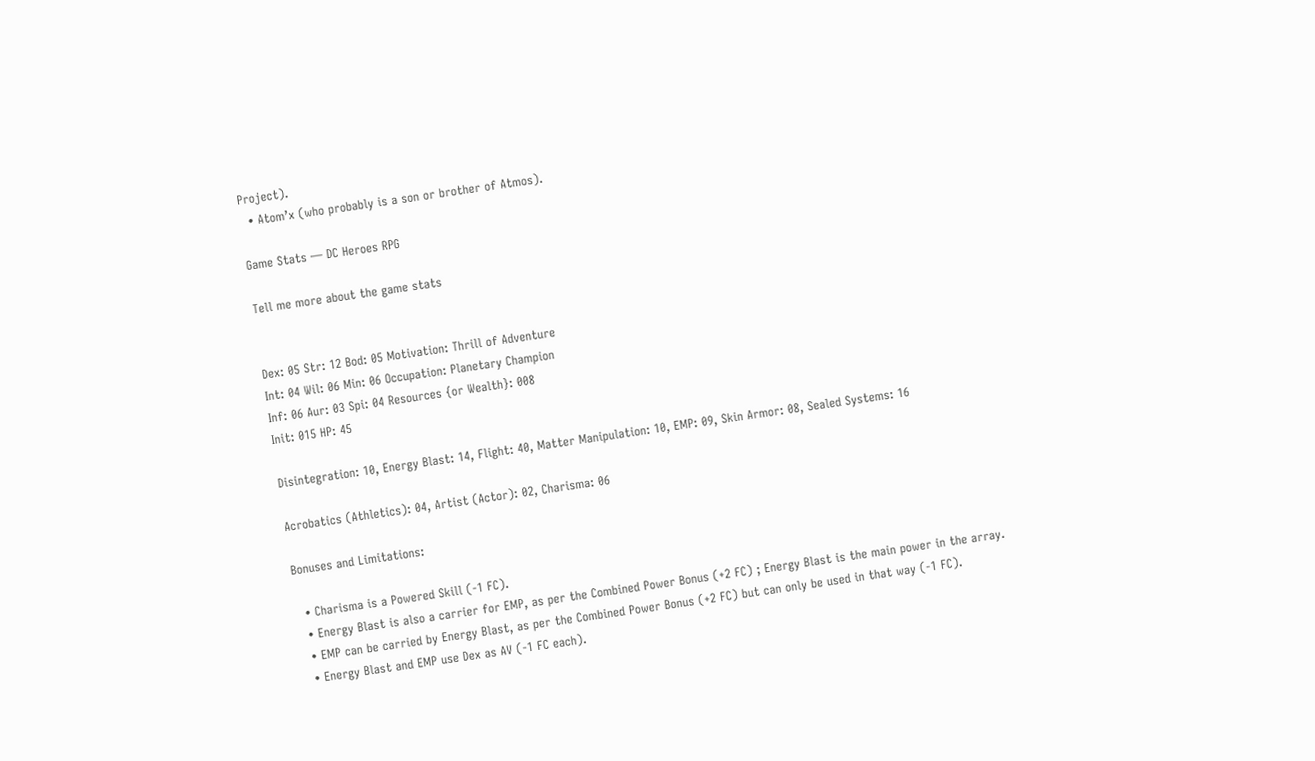Project).
  • Atom’x (who probably is a son or brother of Atmos).

Game Stats — DC Heroes RPG

Tell me more about the game stats


Dex: 05 Str: 12 Bod: 05 Motivation: Thrill of Adventure
Int: 04 Wil: 06 Min: 06 Occupation: Planetary Champion
Inf: 06 Aur: 03 Spi: 04 Resources {or Wealth}: 008
Init: 015 HP: 45

Disintegration: 10, Energy Blast: 14, Flight: 40, Matter Manipulation: 10, EMP: 09, Skin Armor: 08, Sealed Systems: 16

Acrobatics (Athletics): 04, Artist (Actor): 02, Charisma: 06

Bonuses and Limitations:

  • Charisma is a Powered Skill (-1 FC).
  • Energy Blast is also a carrier for EMP, as per the Combined Power Bonus (+2 FC) ; Energy Blast is the main power in the array.
  • EMP can be carried by Energy Blast, as per the Combined Power Bonus (+2 FC) but can only be used in that way (-1 FC).
  • Energy Blast and EMP use Dex as AV (-1 FC each).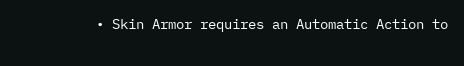• Skin Armor requires an Automatic Action to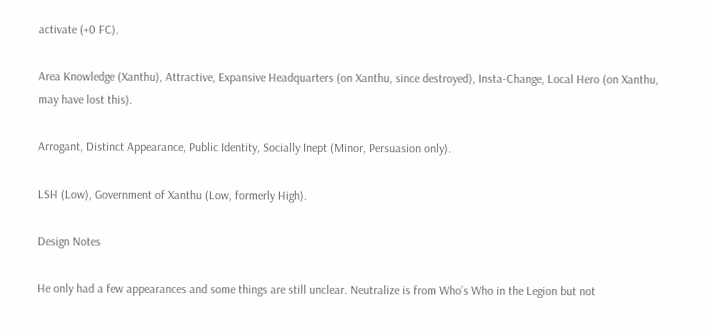activate (+0 FC).

Area Knowledge (Xanthu), Attractive, Expansive Headquarters (on Xanthu, since destroyed), Insta-Change, Local Hero (on Xanthu, may have lost this).

Arrogant, Distinct Appearance, Public Identity, Socially Inept (Minor, Persuasion only).

LSH (Low), Government of Xanthu (Low, formerly High).

Design Notes

He only had a few appearances and some things are still unclear. Neutralize is from Who’s Who in the Legion but not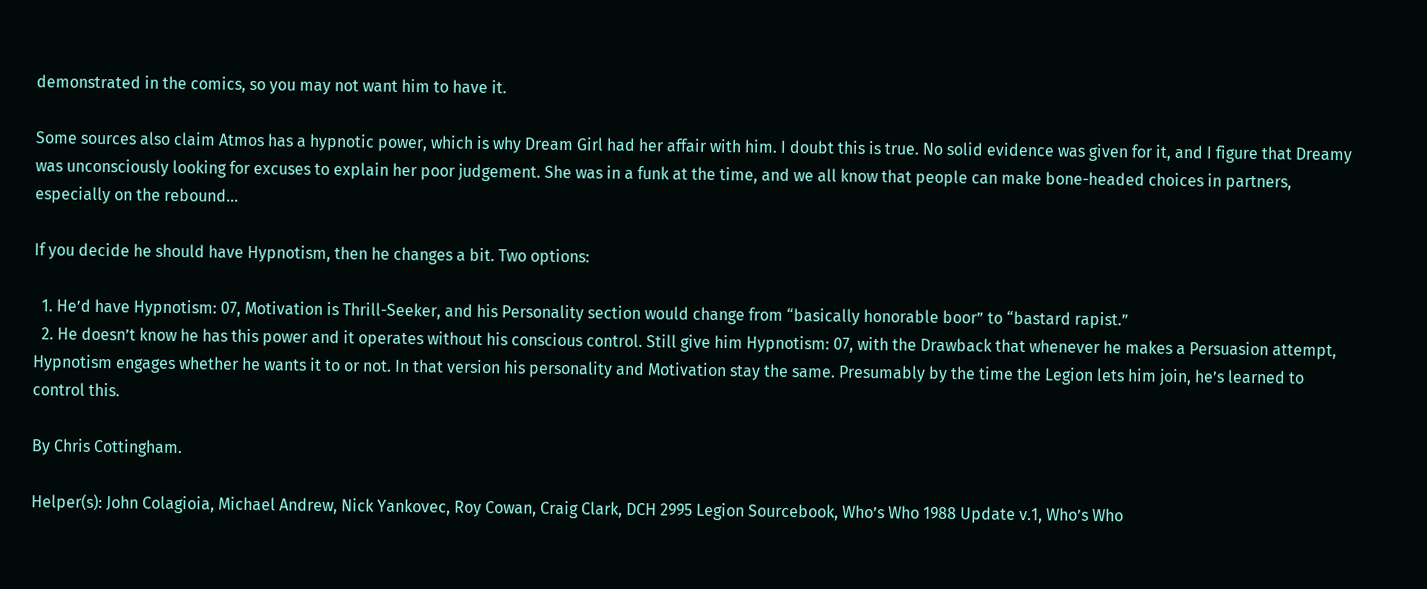demonstrated in the comics, so you may not want him to have it.

Some sources also claim Atmos has a hypnotic power, which is why Dream Girl had her affair with him. I doubt this is true. No solid evidence was given for it, and I figure that Dreamy was unconsciously looking for excuses to explain her poor judgement. She was in a funk at the time, and we all know that people can make bone-headed choices in partners, especially on the rebound…

If you decide he should have Hypnotism, then he changes a bit. Two options:

  1. He’d have Hypnotism: 07, Motivation is Thrill-Seeker, and his Personality section would change from “basically honorable boor” to “bastard rapist.”
  2. He doesn’t know he has this power and it operates without his conscious control. Still give him Hypnotism: 07, with the Drawback that whenever he makes a Persuasion attempt, Hypnotism engages whether he wants it to or not. In that version his personality and Motivation stay the same. Presumably by the time the Legion lets him join, he’s learned to control this.

By Chris Cottingham.

Helper(s): John Colagioia, Michael Andrew, Nick Yankovec, Roy Cowan, Craig Clark, DCH 2995 Legion Sourcebook, Who’s Who 1988 Update v.1, Who’s Who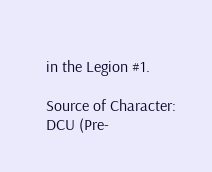in the Legion #1.

Source of Character: DCU (Pre-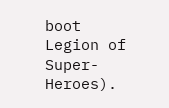boot Legion of Super-Heroes).